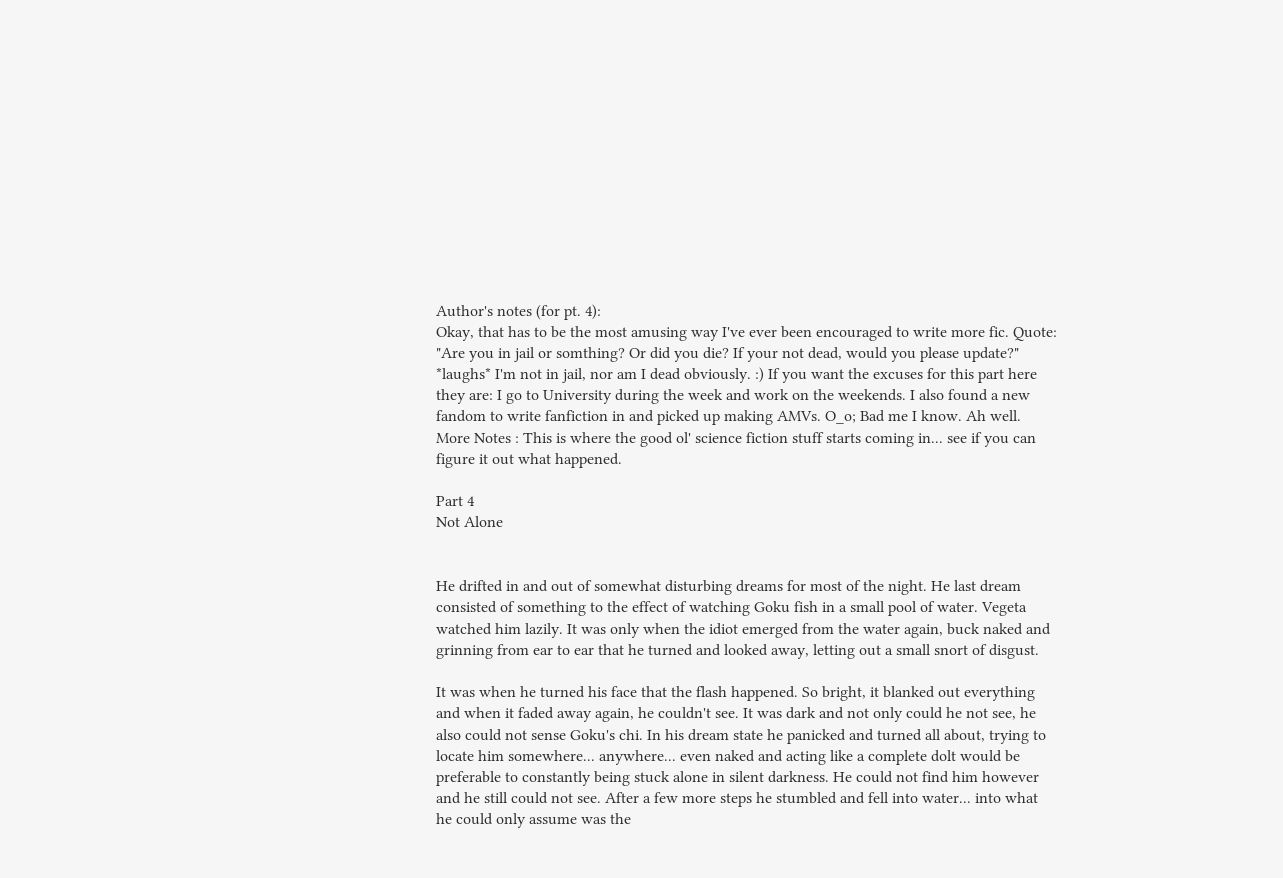Author's notes (for pt. 4):
Okay, that has to be the most amusing way I've ever been encouraged to write more fic. Quote: "Are you in jail or somthing? Or did you die? If your not dead, would you please update?" *laughs* I'm not in jail, nor am I dead obviously. :) If you want the excuses for this part here they are: I go to University during the week and work on the weekends. I also found a new fandom to write fanfiction in and picked up making AMVs. O_o; Bad me I know. Ah well.
More Notes : This is where the good ol' science fiction stuff starts coming in... see if you can figure it out what happened.

Part 4
Not Alone


He drifted in and out of somewhat disturbing dreams for most of the night. He last dream consisted of something to the effect of watching Goku fish in a small pool of water. Vegeta watched him lazily. It was only when the idiot emerged from the water again, buck naked and grinning from ear to ear that he turned and looked away, letting out a small snort of disgust.

It was when he turned his face that the flash happened. So bright, it blanked out everything and when it faded away again, he couldn't see. It was dark and not only could he not see, he also could not sense Goku's chi. In his dream state he panicked and turned all about, trying to locate him somewhere... anywhere... even naked and acting like a complete dolt would be preferable to constantly being stuck alone in silent darkness. He could not find him however and he still could not see. After a few more steps he stumbled and fell into water... into what he could only assume was the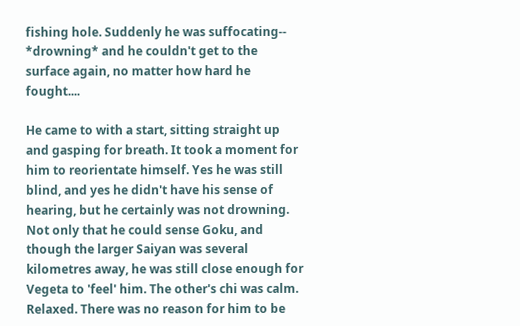fishing hole. Suddenly he was suffocating-- *drowning* and he couldn't get to the surface again, no matter how hard he fought....

He came to with a start, sitting straight up and gasping for breath. It took a moment for him to reorientate himself. Yes he was still blind, and yes he didn't have his sense of hearing, but he certainly was not drowning. Not only that he could sense Goku, and though the larger Saiyan was several kilometres away, he was still close enough for Vegeta to 'feel' him. The other's chi was calm. Relaxed. There was no reason for him to be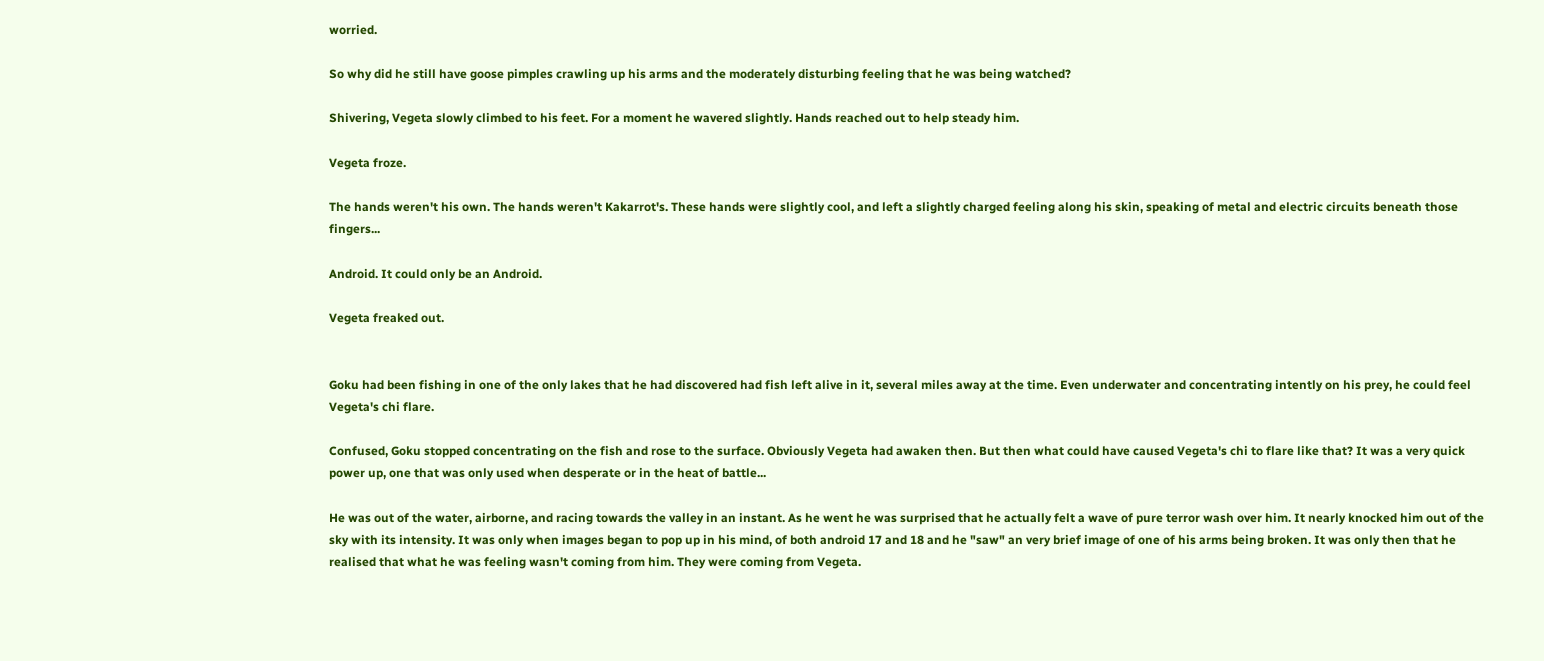worried.

So why did he still have goose pimples crawling up his arms and the moderately disturbing feeling that he was being watched?

Shivering, Vegeta slowly climbed to his feet. For a moment he wavered slightly. Hands reached out to help steady him.

Vegeta froze.

The hands weren't his own. The hands weren't Kakarrot's. These hands were slightly cool, and left a slightly charged feeling along his skin, speaking of metal and electric circuits beneath those fingers...

Android. It could only be an Android.

Vegeta freaked out.


Goku had been fishing in one of the only lakes that he had discovered had fish left alive in it, several miles away at the time. Even underwater and concentrating intently on his prey, he could feel Vegeta's chi flare.

Confused, Goku stopped concentrating on the fish and rose to the surface. Obviously Vegeta had awaken then. But then what could have caused Vegeta's chi to flare like that? It was a very quick power up, one that was only used when desperate or in the heat of battle...

He was out of the water, airborne, and racing towards the valley in an instant. As he went he was surprised that he actually felt a wave of pure terror wash over him. It nearly knocked him out of the sky with its intensity. It was only when images began to pop up in his mind, of both android 17 and 18 and he "saw" an very brief image of one of his arms being broken. It was only then that he realised that what he was feeling wasn't coming from him. They were coming from Vegeta.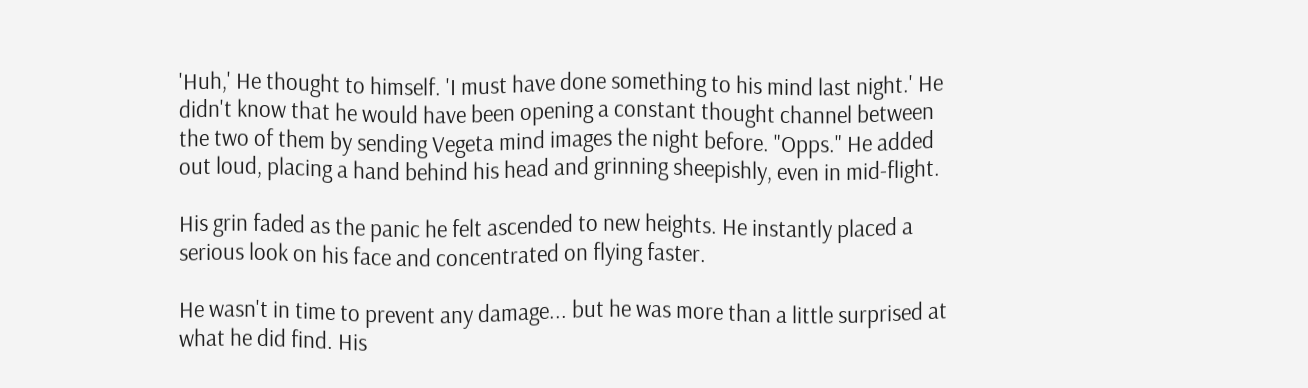'Huh,' He thought to himself. 'I must have done something to his mind last night.' He didn't know that he would have been opening a constant thought channel between the two of them by sending Vegeta mind images the night before. "Opps." He added out loud, placing a hand behind his head and grinning sheepishly, even in mid-flight.

His grin faded as the panic he felt ascended to new heights. He instantly placed a serious look on his face and concentrated on flying faster.

He wasn't in time to prevent any damage... but he was more than a little surprised at what he did find. His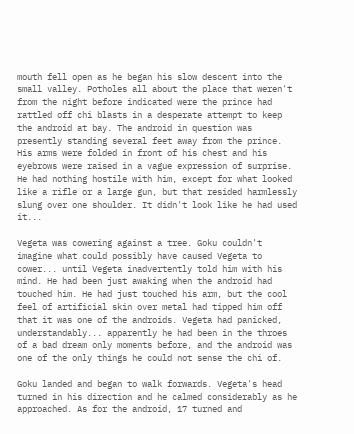mouth fell open as he began his slow descent into the small valley. Potholes all about the place that weren't from the night before indicated were the prince had rattled off chi blasts in a desperate attempt to keep the android at bay. The android in question was presently standing several feet away from the prince. His arms were folded in front of his chest and his eyebrows were raised in a vague expression of surprise. He had nothing hostile with him, except for what looked like a rifle or a large gun, but that resided harmlessly slung over one shoulder. It didn't look like he had used it...

Vegeta was cowering against a tree. Goku couldn't imagine what could possibly have caused Vegeta to cower... until Vegeta inadvertently told him with his mind. He had been just awaking when the android had touched him. He had just touched his arm, but the cool feel of artificial skin over metal had tipped him off that it was one of the androids. Vegeta had panicked, understandably... apparently he had been in the throes of a bad dream only moments before, and the android was one of the only things he could not sense the chi of.

Goku landed and began to walk forwards. Vegeta's head turned in his direction and he calmed considerably as he approached. As for the android, 17 turned and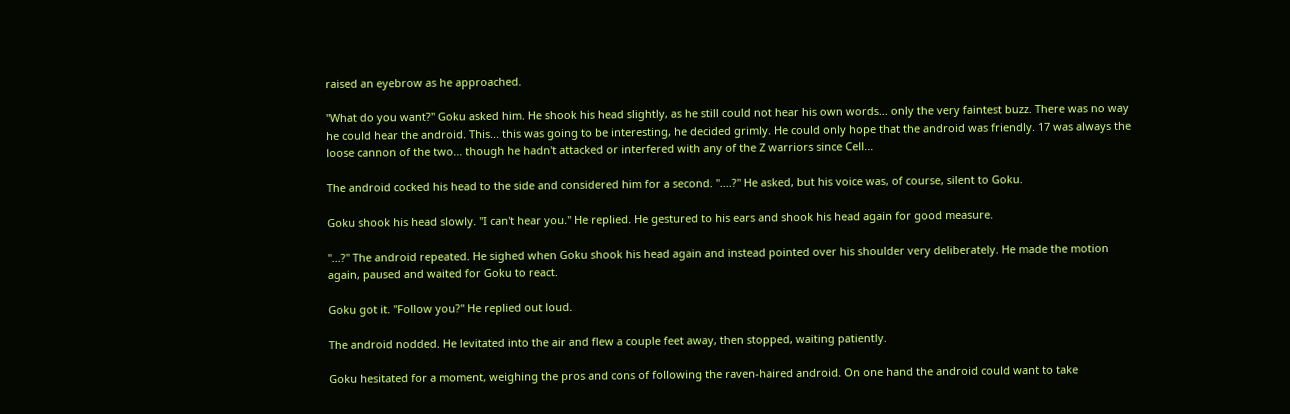raised an eyebrow as he approached.

"What do you want?" Goku asked him. He shook his head slightly, as he still could not hear his own words... only the very faintest buzz. There was no way he could hear the android. This... this was going to be interesting, he decided grimly. He could only hope that the android was friendly. 17 was always the loose cannon of the two... though he hadn't attacked or interfered with any of the Z warriors since Cell...

The android cocked his head to the side and considered him for a second. "....?" He asked, but his voice was, of course, silent to Goku.

Goku shook his head slowly. "I can't hear you." He replied. He gestured to his ears and shook his head again for good measure.

"...?" The android repeated. He sighed when Goku shook his head again and instead pointed over his shoulder very deliberately. He made the motion again, paused and waited for Goku to react.

Goku got it. "Follow you?" He replied out loud.

The android nodded. He levitated into the air and flew a couple feet away, then stopped, waiting patiently.

Goku hesitated for a moment, weighing the pros and cons of following the raven-haired android. On one hand the android could want to take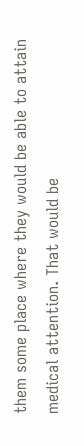them some place where they would be able to attain medical attention. That would be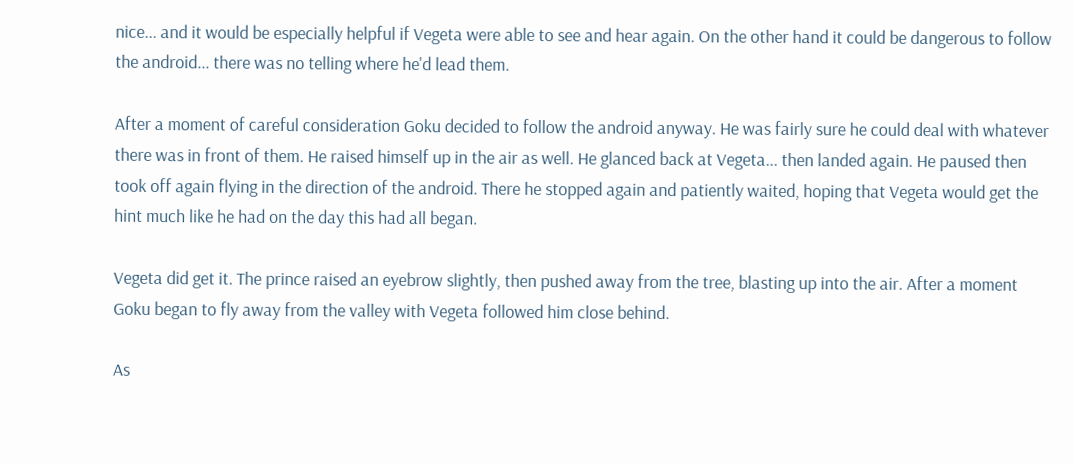nice... and it would be especially helpful if Vegeta were able to see and hear again. On the other hand it could be dangerous to follow the android... there was no telling where he'd lead them.

After a moment of careful consideration Goku decided to follow the android anyway. He was fairly sure he could deal with whatever there was in front of them. He raised himself up in the air as well. He glanced back at Vegeta... then landed again. He paused then took off again flying in the direction of the android. There he stopped again and patiently waited, hoping that Vegeta would get the hint much like he had on the day this had all began.

Vegeta did get it. The prince raised an eyebrow slightly, then pushed away from the tree, blasting up into the air. After a moment Goku began to fly away from the valley with Vegeta followed him close behind.

As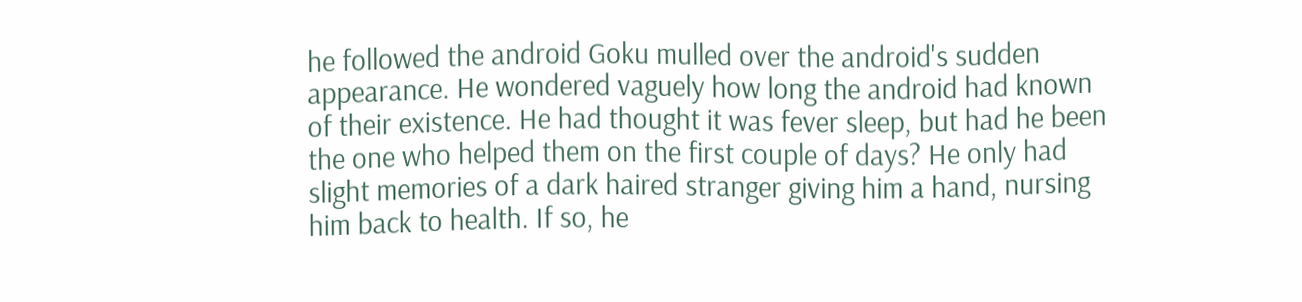he followed the android Goku mulled over the android's sudden appearance. He wondered vaguely how long the android had known of their existence. He had thought it was fever sleep, but had he been the one who helped them on the first couple of days? He only had slight memories of a dark haired stranger giving him a hand, nursing him back to health. If so, he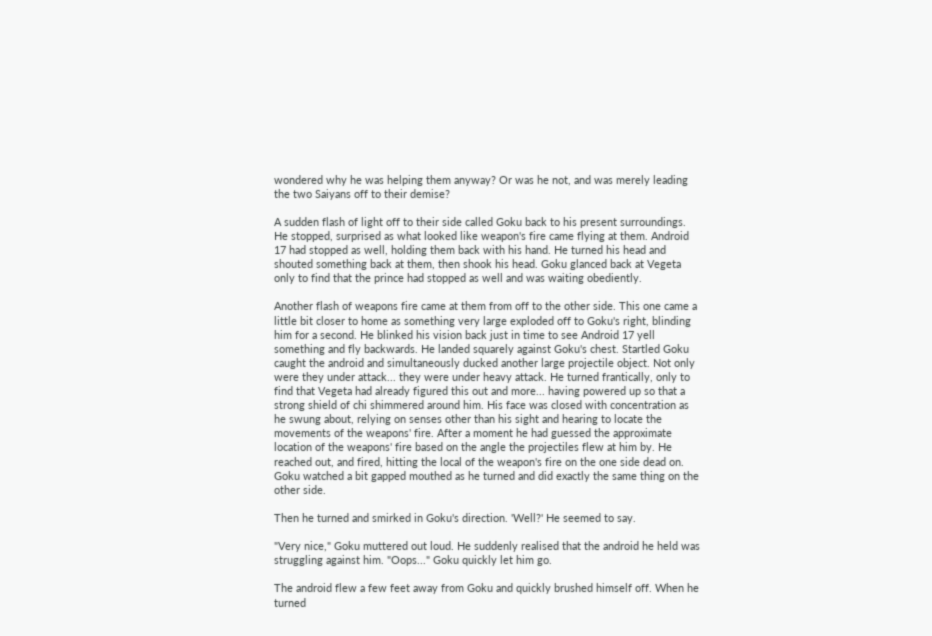wondered why he was helping them anyway? Or was he not, and was merely leading the two Saiyans off to their demise?

A sudden flash of light off to their side called Goku back to his present surroundings. He stopped, surprised as what looked like weapon's fire came flying at them. Android 17 had stopped as well, holding them back with his hand. He turned his head and shouted something back at them, then shook his head. Goku glanced back at Vegeta only to find that the prince had stopped as well and was waiting obediently.

Another flash of weapons fire came at them from off to the other side. This one came a little bit closer to home as something very large exploded off to Goku's right, blinding him for a second. He blinked his vision back just in time to see Android 17 yell something and fly backwards. He landed squarely against Goku's chest. Startled Goku caught the android and simultaneously ducked another large projectile object. Not only were they under attack... they were under heavy attack. He turned frantically, only to find that Vegeta had already figured this out and more... having powered up so that a strong shield of chi shimmered around him. His face was closed with concentration as he swung about, relying on senses other than his sight and hearing to locate the movements of the weapons' fire. After a moment he had guessed the approximate location of the weapons' fire based on the angle the projectiles flew at him by. He reached out, and fired, hitting the local of the weapon's fire on the one side dead on. Goku watched a bit gapped mouthed as he turned and did exactly the same thing on the other side.

Then he turned and smirked in Goku's direction. 'Well?' He seemed to say.

"Very nice," Goku muttered out loud. He suddenly realised that the android he held was struggling against him. "Oops..." Goku quickly let him go.

The android flew a few feet away from Goku and quickly brushed himself off. When he turned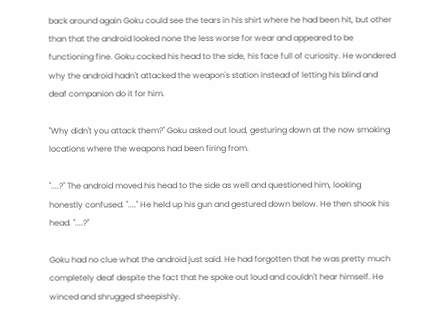back around again Goku could see the tears in his shirt where he had been hit, but other than that the android looked none the less worse for wear and appeared to be functioning fine. Goku cocked his head to the side, his face full of curiosity. He wondered why the android hadn't attacked the weapon's station instead of letting his blind and deaf companion do it for him.

"Why didn't you attack them?" Goku asked out loud, gesturing down at the now smoking locations where the weapons had been firing from.

"....?" The android moved his head to the side as well and questioned him, looking honestly confused. "...." He held up his gun and gestured down below. He then shook his head. "....?"

Goku had no clue what the android just said. He had forgotten that he was pretty much completely deaf despite the fact that he spoke out loud and couldn't hear himself. He winced and shrugged sheepishly.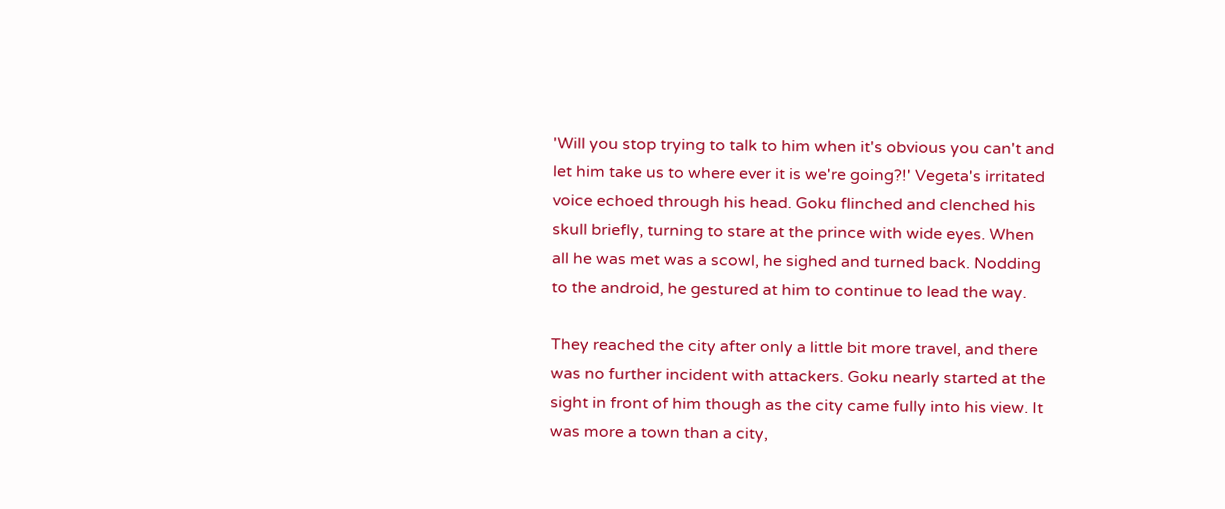'Will you stop trying to talk to him when it's obvious you can't and let him take us to where ever it is we're going?!' Vegeta's irritated voice echoed through his head. Goku flinched and clenched his skull briefly, turning to stare at the prince with wide eyes. When all he was met was a scowl, he sighed and turned back. Nodding to the android, he gestured at him to continue to lead the way.

They reached the city after only a little bit more travel, and there was no further incident with attackers. Goku nearly started at the sight in front of him though as the city came fully into his view. It was more a town than a city,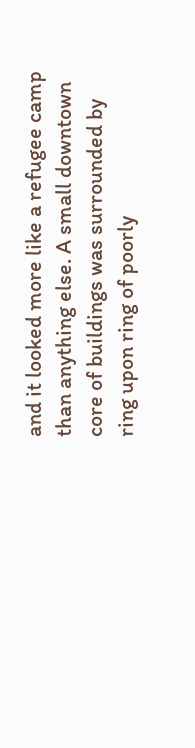and it looked more like a refugee camp than anything else. A small downtown core of buildings was surrounded by ring upon ring of poorly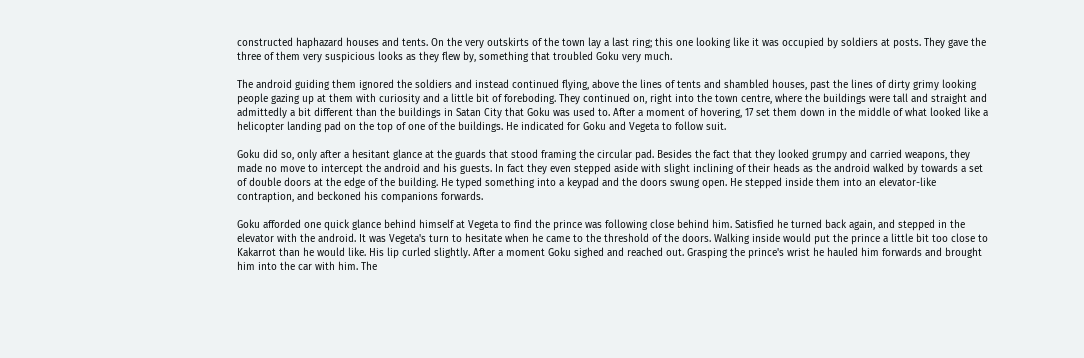constructed haphazard houses and tents. On the very outskirts of the town lay a last ring; this one looking like it was occupied by soldiers at posts. They gave the three of them very suspicious looks as they flew by, something that troubled Goku very much.

The android guiding them ignored the soldiers and instead continued flying, above the lines of tents and shambled houses, past the lines of dirty grimy looking people gazing up at them with curiosity and a little bit of foreboding. They continued on, right into the town centre, where the buildings were tall and straight and admittedly a bit different than the buildings in Satan City that Goku was used to. After a moment of hovering, 17 set them down in the middle of what looked like a helicopter landing pad on the top of one of the buildings. He indicated for Goku and Vegeta to follow suit.

Goku did so, only after a hesitant glance at the guards that stood framing the circular pad. Besides the fact that they looked grumpy and carried weapons, they made no move to intercept the android and his guests. In fact they even stepped aside with slight inclining of their heads as the android walked by towards a set of double doors at the edge of the building. He typed something into a keypad and the doors swung open. He stepped inside them into an elevator-like contraption, and beckoned his companions forwards.

Goku afforded one quick glance behind himself at Vegeta to find the prince was following close behind him. Satisfied he turned back again, and stepped in the elevator with the android. It was Vegeta's turn to hesitate when he came to the threshold of the doors. Walking inside would put the prince a little bit too close to Kakarrot than he would like. His lip curled slightly. After a moment Goku sighed and reached out. Grasping the prince's wrist he hauled him forwards and brought him into the car with him. The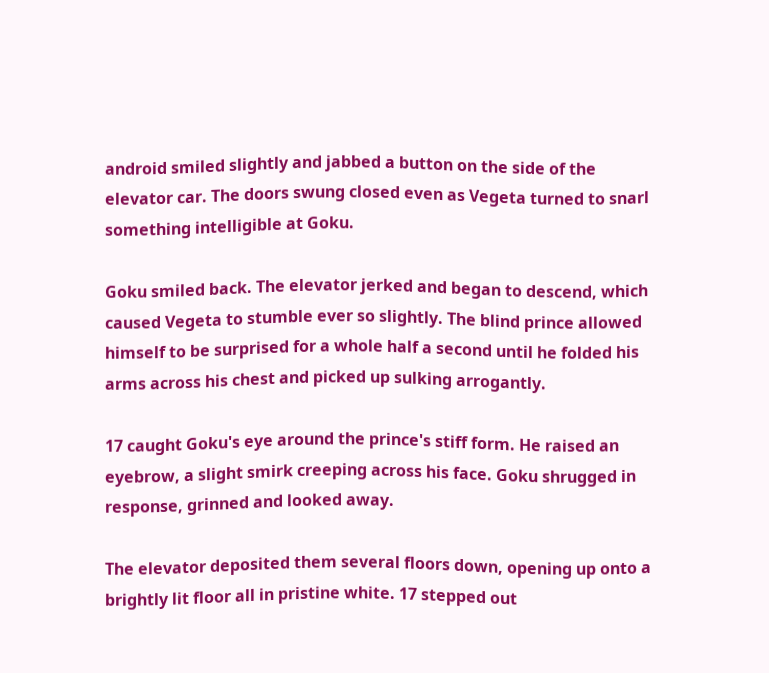android smiled slightly and jabbed a button on the side of the elevator car. The doors swung closed even as Vegeta turned to snarl something intelligible at Goku.

Goku smiled back. The elevator jerked and began to descend, which caused Vegeta to stumble ever so slightly. The blind prince allowed himself to be surprised for a whole half a second until he folded his arms across his chest and picked up sulking arrogantly.

17 caught Goku's eye around the prince's stiff form. He raised an eyebrow, a slight smirk creeping across his face. Goku shrugged in response, grinned and looked away.

The elevator deposited them several floors down, opening up onto a brightly lit floor all in pristine white. 17 stepped out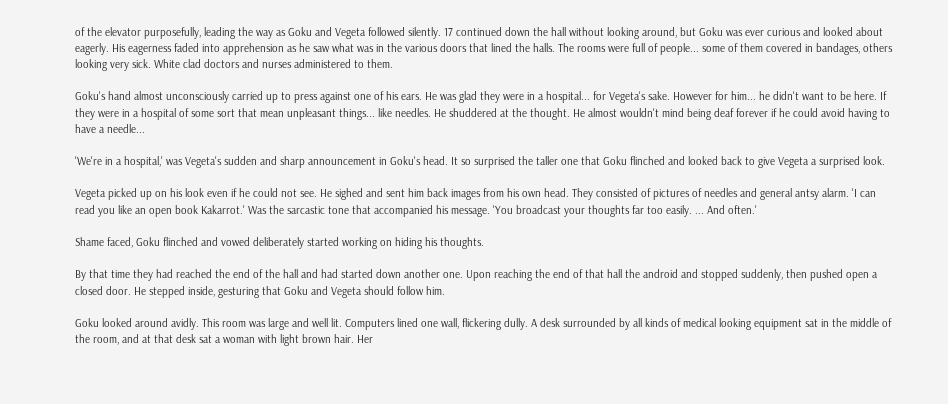of the elevator purposefully, leading the way as Goku and Vegeta followed silently. 17 continued down the hall without looking around, but Goku was ever curious and looked about eagerly. His eagerness faded into apprehension as he saw what was in the various doors that lined the halls. The rooms were full of people... some of them covered in bandages, others looking very sick. White clad doctors and nurses administered to them.

Goku's hand almost unconsciously carried up to press against one of his ears. He was glad they were in a hospital... for Vegeta's sake. However for him... he didn't want to be here. If they were in a hospital of some sort that mean unpleasant things... like needles. He shuddered at the thought. He almost wouldn't mind being deaf forever if he could avoid having to have a needle...

'We're in a hospital,' was Vegeta's sudden and sharp announcement in Goku's head. It so surprised the taller one that Goku flinched and looked back to give Vegeta a surprised look.

Vegeta picked up on his look even if he could not see. He sighed and sent him back images from his own head. They consisted of pictures of needles and general antsy alarm. 'I can read you like an open book Kakarrot.' Was the sarcastic tone that accompanied his message. 'You broadcast your thoughts far too easily. ... And often.'

Shame faced, Goku flinched and vowed deliberately started working on hiding his thoughts.

By that time they had reached the end of the hall and had started down another one. Upon reaching the end of that hall the android and stopped suddenly, then pushed open a closed door. He stepped inside, gesturing that Goku and Vegeta should follow him.

Goku looked around avidly. This room was large and well lit. Computers lined one wall, flickering dully. A desk surrounded by all kinds of medical looking equipment sat in the middle of the room, and at that desk sat a woman with light brown hair. Her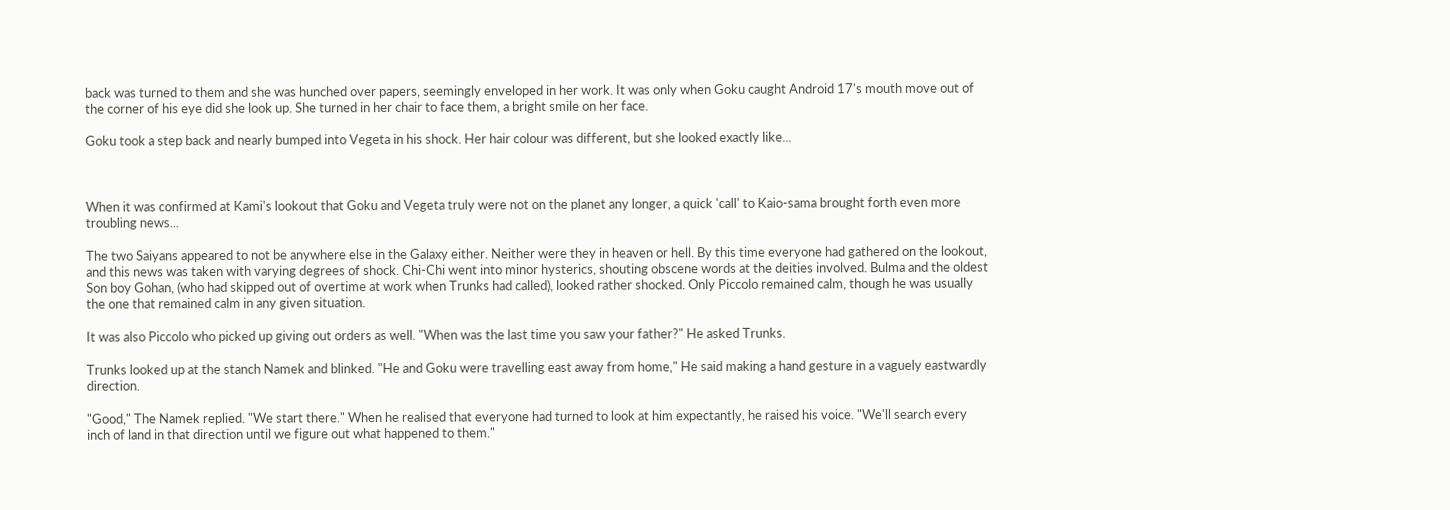back was turned to them and she was hunched over papers, seemingly enveloped in her work. It was only when Goku caught Android 17's mouth move out of the corner of his eye did she look up. She turned in her chair to face them, a bright smile on her face.

Goku took a step back and nearly bumped into Vegeta in his shock. Her hair colour was different, but she looked exactly like...



When it was confirmed at Kami's lookout that Goku and Vegeta truly were not on the planet any longer, a quick 'call' to Kaio-sama brought forth even more troubling news...

The two Saiyans appeared to not be anywhere else in the Galaxy either. Neither were they in heaven or hell. By this time everyone had gathered on the lookout, and this news was taken with varying degrees of shock. Chi-Chi went into minor hysterics, shouting obscene words at the deities involved. Bulma and the oldest Son boy Gohan, (who had skipped out of overtime at work when Trunks had called), looked rather shocked. Only Piccolo remained calm, though he was usually the one that remained calm in any given situation.

It was also Piccolo who picked up giving out orders as well. "When was the last time you saw your father?" He asked Trunks.

Trunks looked up at the stanch Namek and blinked. "He and Goku were travelling east away from home," He said making a hand gesture in a vaguely eastwardly direction.

"Good," The Namek replied. "We start there." When he realised that everyone had turned to look at him expectantly, he raised his voice. "We'll search every inch of land in that direction until we figure out what happened to them."